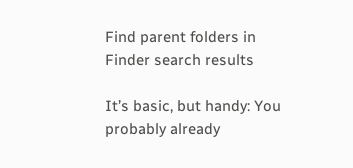Find parent folders in Finder search results

It’s basic, but handy: You probably already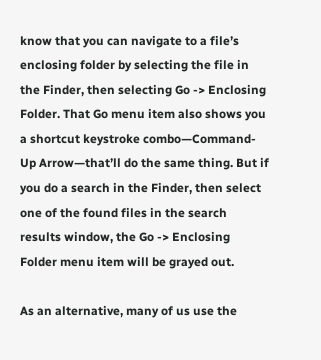know that you can navigate to a file’s enclosing folder by selecting the file in the Finder, then selecting Go -> Enclosing Folder. That Go menu item also shows you a shortcut keystroke combo—Command-Up Arrow—that’ll do the same thing. But if you do a search in the Finder, then select one of the found files in the search results window, the Go -> Enclosing Folder menu item will be grayed out.

As an alternative, many of us use the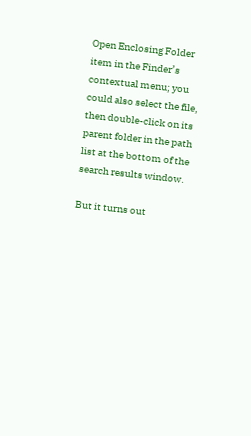Open Enclosing Folder item in the Finder’s contextual menu; you could also select the file, then double-click on its parent folder in the path list at the bottom of the search results window.

But it turns out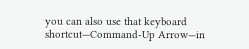you can also use that keyboard shortcut—Command-Up Arrow—in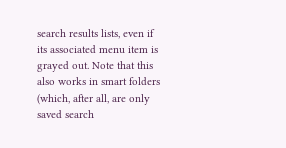search results lists, even if its associated menu item is grayed out. Note that this also works in smart folders (which, after all, are only saved search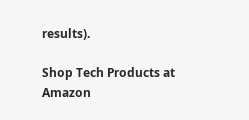results).

Shop Tech Products at Amazon